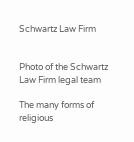Schwartz Law Firm


Photo of the Schwartz Law Firm legal team

The many forms of religious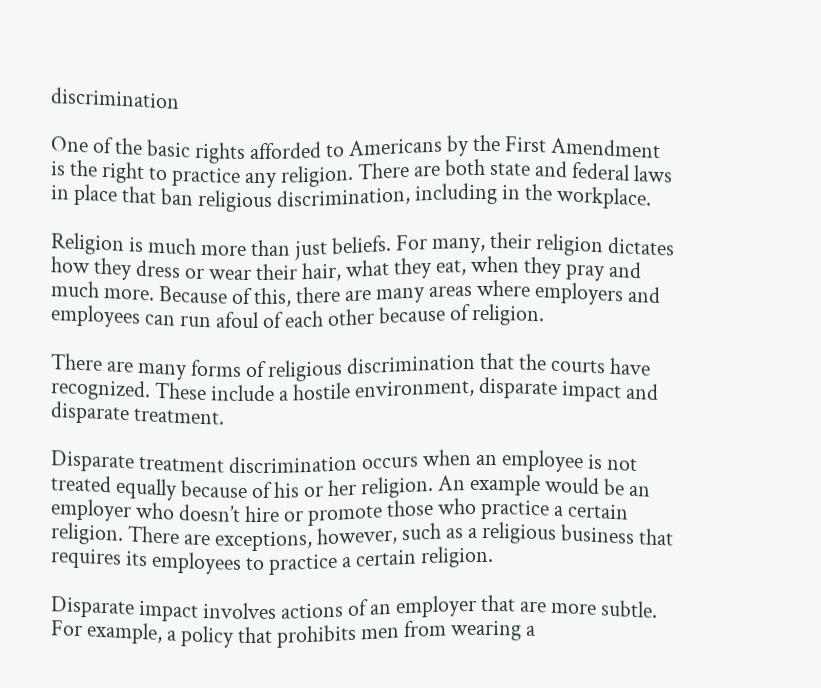discrimination

One of the basic rights afforded to Americans by the First Amendment is the right to practice any religion. There are both state and federal laws in place that ban religious discrimination, including in the workplace.

Religion is much more than just beliefs. For many, their religion dictates how they dress or wear their hair, what they eat, when they pray and much more. Because of this, there are many areas where employers and employees can run afoul of each other because of religion.

There are many forms of religious discrimination that the courts have recognized. These include a hostile environment, disparate impact and disparate treatment.

Disparate treatment discrimination occurs when an employee is not treated equally because of his or her religion. An example would be an employer who doesn’t hire or promote those who practice a certain religion. There are exceptions, however, such as a religious business that requires its employees to practice a certain religion.

Disparate impact involves actions of an employer that are more subtle. For example, a policy that prohibits men from wearing a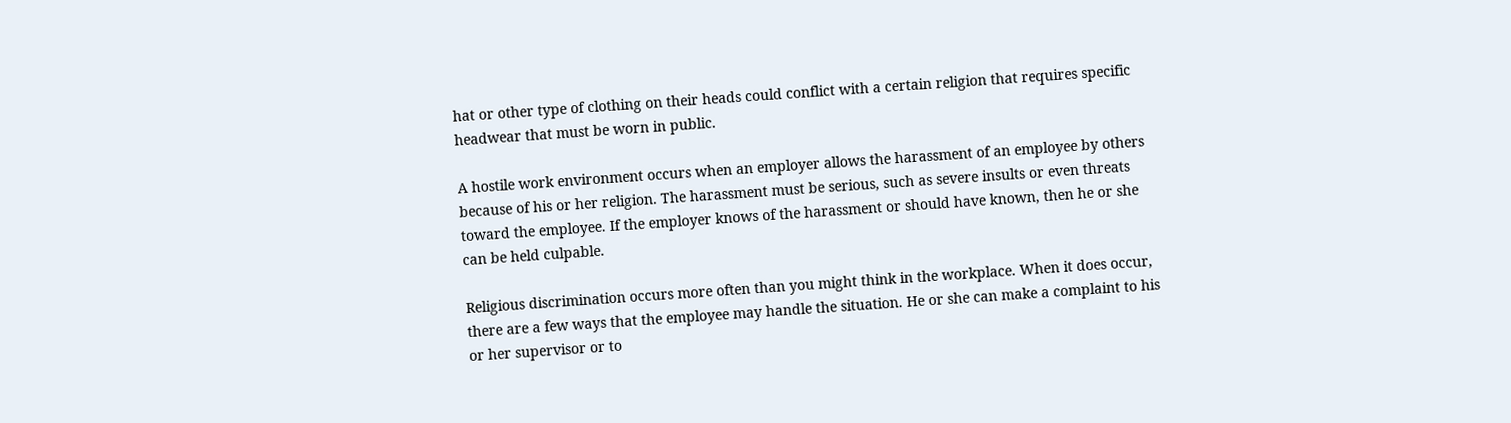hat or other type of clothing on their heads could conflict with a certain religion that requires specific headwear that must be worn in public.

A hostile work environment occurs when an employer allows the harassment of an employee by others because of his or her religion. The harassment must be serious, such as severe insults or even threats toward the employee. If the employer knows of the harassment or should have known, then he or she can be held culpable.

Religious discrimination occurs more often than you might think in the workplace. When it does occur, there are a few ways that the employee may handle the situation. He or she can make a complaint to his or her supervisor or to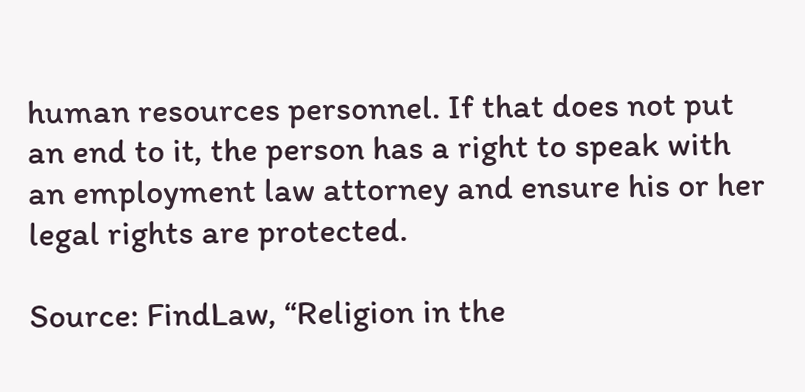human resources personnel. If that does not put an end to it, the person has a right to speak with an employment law attorney and ensure his or her legal rights are protected.

Source: FindLaw, “Religion in the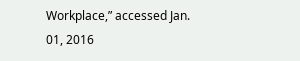Workplace,” accessed Jan. 01, 2016